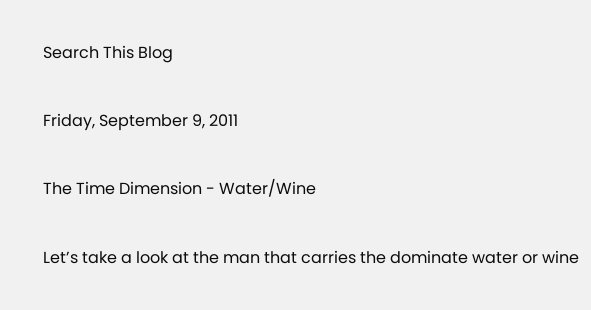Search This Blog

Friday, September 9, 2011

The Time Dimension - Water/Wine

Let’s take a look at the man that carries the dominate water or wine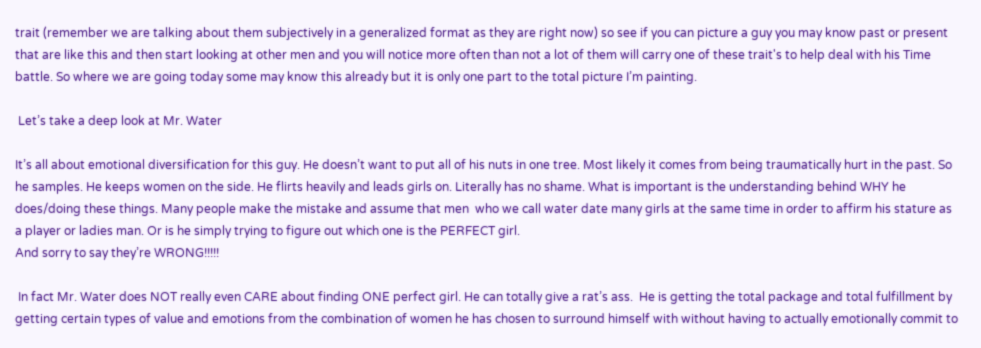trait (remember we are talking about them subjectively in a generalized format as they are right now) so see if you can picture a guy you may know past or present that are like this and then start looking at other men and you will notice more often than not a lot of them will carry one of these trait's to help deal with his Time battle. So where we are going today some may know this already but it is only one part to the total picture I’m painting.

 Let’s take a deep look at Mr. Water

It’s all about emotional diversification for this guy. He doesn’t want to put all of his nuts in one tree. Most likely it comes from being traumatically hurt in the past. So he samples. He keeps women on the side. He flirts heavily and leads girls on. Literally has no shame. What is important is the understanding behind WHY he does/doing these things. Many people make the mistake and assume that men  who we call water date many girls at the same time in order to affirm his stature as a player or ladies man. Or is he simply trying to figure out which one is the PERFECT girl.
And sorry to say they’re WRONG!!!!!

 In fact Mr. Water does NOT really even CARE about finding ONE perfect girl. He can totally give a rat’s ass.  He is getting the total package and total fulfillment by getting certain types of value and emotions from the combination of women he has chosen to surround himself with without having to actually emotionally commit to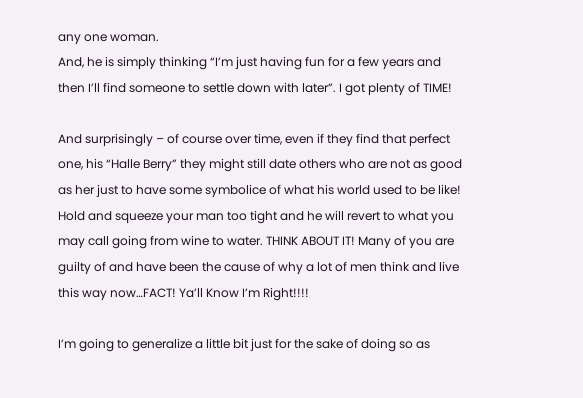any one woman.
And, he is simply thinking “I’m just having fun for a few years and then I’ll find someone to settle down with later”. I got plenty of TIME!

And surprisingly – of course over time, even if they find that perfect one, his “Halle Berry” they might still date others who are not as good as her just to have some symbolice of what his world used to be like! Hold and squeeze your man too tight and he will revert to what you may call going from wine to water. THINK ABOUT IT! Many of you are guilty of and have been the cause of why a lot of men think and live this way now…FACT! Ya’ll Know I’m Right!!!!

I’m going to generalize a little bit just for the sake of doing so as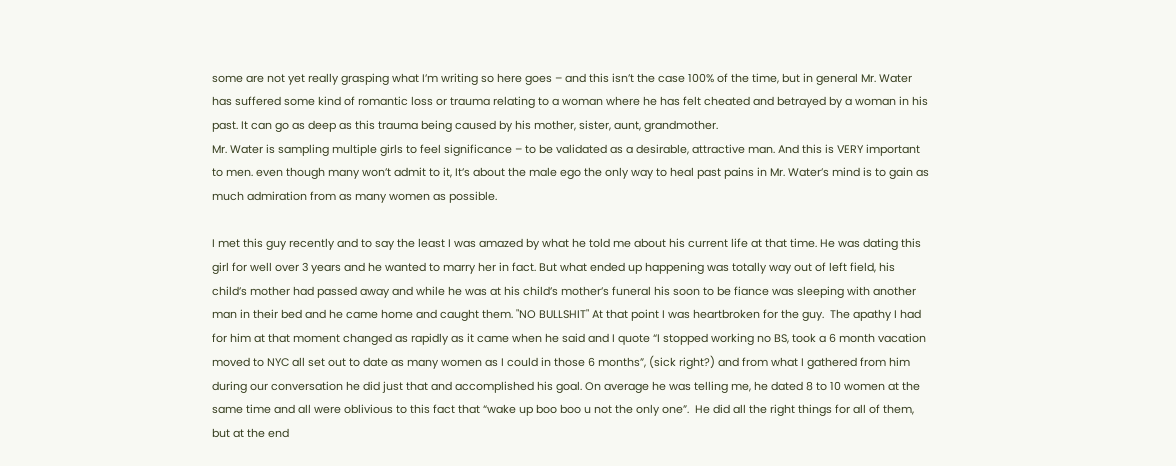some are not yet really grasping what I’m writing so here goes – and this isn’t the case 100% of the time, but in general Mr. Water has suffered some kind of romantic loss or trauma relating to a woman where he has felt cheated and betrayed by a woman in his past. It can go as deep as this trauma being caused by his mother, sister, aunt, grandmother.
Mr. Water is sampling multiple girls to feel significance – to be validated as a desirable, attractive man. And this is VERY important to men. even though many won’t admit to it, It’s about the male ego the only way to heal past pains in Mr. Water’s mind is to gain as much admiration from as many women as possible.

I met this guy recently and to say the least I was amazed by what he told me about his current life at that time. He was dating this girl for well over 3 years and he wanted to marry her in fact. But what ended up happening was totally way out of left field, his child’s mother had passed away and while he was at his child’s mother’s funeral his soon to be fiance was sleeping with another man in their bed and he came home and caught them. "NO BULLSHIT" At that point I was heartbroken for the guy.  The apathy I had for him at that moment changed as rapidly as it came when he said and I quote “I stopped working no BS, took a 6 month vacation moved to NYC all set out to date as many women as I could in those 6 months”, (sick right?) and from what I gathered from him during our conversation he did just that and accomplished his goal. On average he was telling me, he dated 8 to 10 women at the same time and all were oblivious to this fact that “wake up boo boo u not the only one”.  He did all the right things for all of them, but at the end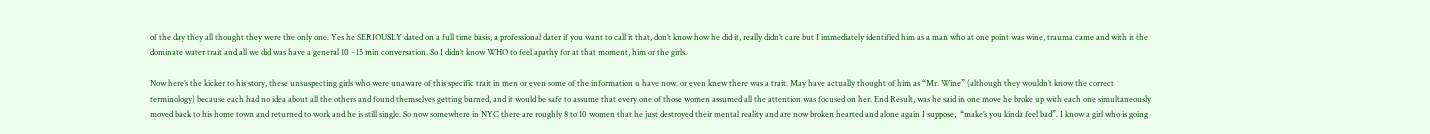of the day they all thought they were the only one. Yes he SERIOUSLY dated on a full time basis, a professional dater if you want to call it that, don’t know how he did it, really didn’t care but I immediately identified him as a man who at one point was wine, trauma came and with it the dominate water trait and all we did was have a general 10 - 15 min conversation. So I didn’t know WHO to feel apathy for at that moment, him or the girls.

Now here’s the kicker to his story, these unsuspecting girls who were unaware of this specific trait in men or even some of the information u have now. or even knew there was a trait. May have actually thought of him as “Mr. Wine” (although they wouldn’t know the correct terminology) because each had no idea about all the others and found themselves getting burned, and it would be safe to assume that every one of those women assumed all the attention was focused on her. End Result, was he said in one move he broke up with each one simultaneously moved back to his home town and returned to work and he is still single. So now somewhere in NYC there are roughly 8 to 10 women that he just destroyed their mental reality and are now broken hearted and alone again I suppose,  “make’s you kinda feel bad”. I know a girl who is going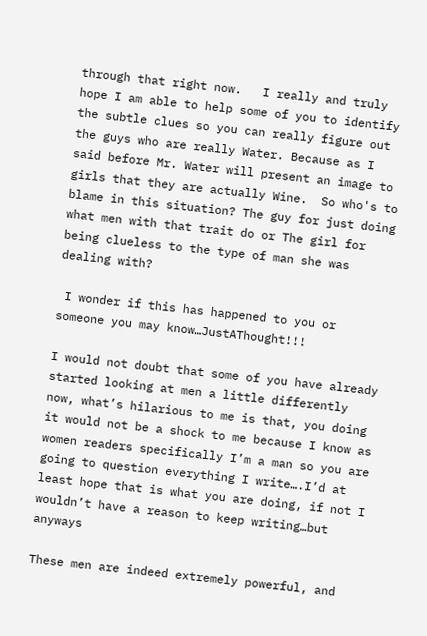through that right now.   I really and truly hope I am able to help some of you to identify the subtle clues so you can really figure out the guys who are really Water. Because as I said before Mr. Water will present an image to girls that they are actually Wine.  So who's to blame in this situation? The guy for just doing what men with that trait do or The girl for being clueless to the type of man she was dealing with?

 I wonder if this has happened to you or someone you may know…JustAThought!!!

I would not doubt that some of you have already started looking at men a little differently now, what’s hilarious to me is that, you doing it would not be a shock to me because I know as women readers specifically I’m a man so you are going to question everything I write….I’d at least hope that is what you are doing, if not I wouldn’t have a reason to keep writing…but anyways

These men are indeed extremely powerful, and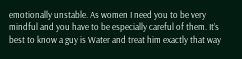emotionally unstable. As women I need you to be very mindful and you have to be especially careful of them. It’s best to know a guy is Water and treat him exactly that way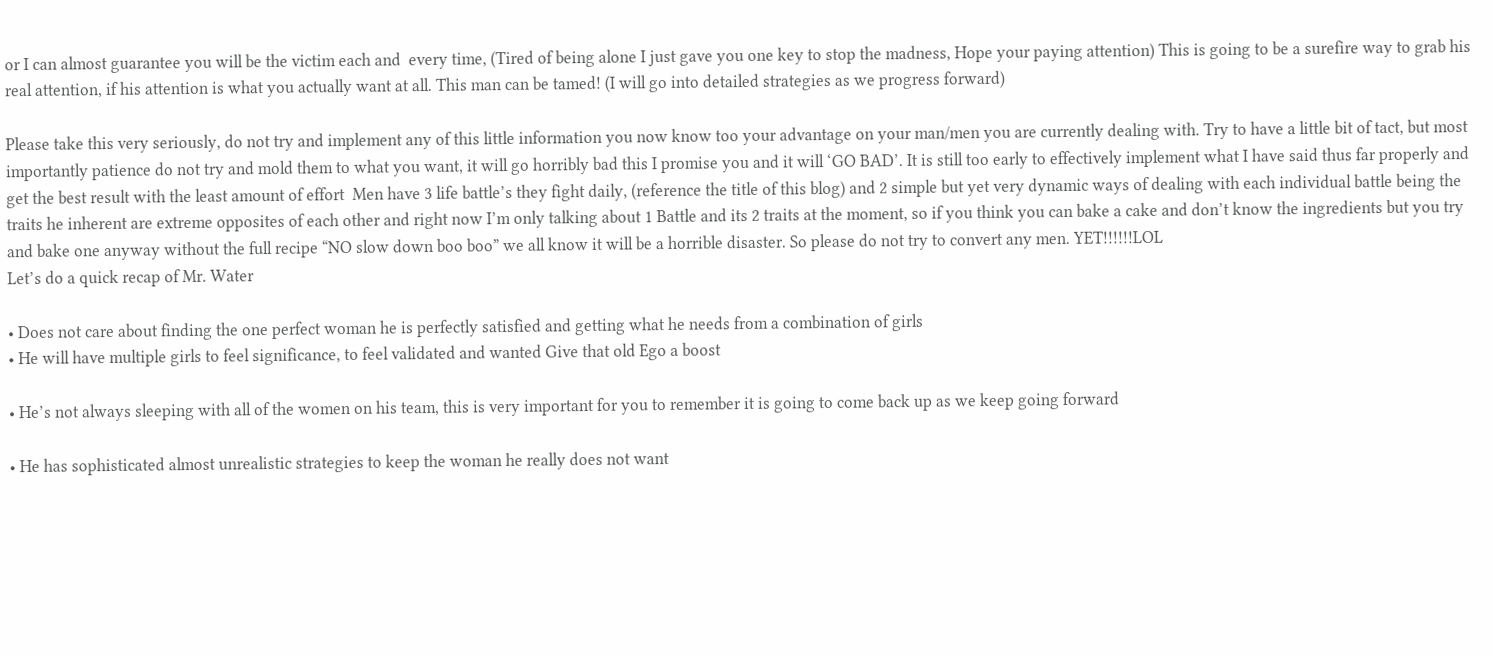or I can almost guarantee you will be the victim each and  every time, (Tired of being alone I just gave you one key to stop the madness, Hope your paying attention) This is going to be a surefire way to grab his real attention, if his attention is what you actually want at all. This man can be tamed! (I will go into detailed strategies as we progress forward)

Please take this very seriously, do not try and implement any of this little information you now know too your advantage on your man/men you are currently dealing with. Try to have a little bit of tact, but most importantly patience do not try and mold them to what you want, it will go horribly bad this I promise you and it will ‘GO BAD’. It is still too early to effectively implement what I have said thus far properly and get the best result with the least amount of effort  Men have 3 life battle’s they fight daily, (reference the title of this blog) and 2 simple but yet very dynamic ways of dealing with each individual battle being the traits he inherent are extreme opposites of each other and right now I’m only talking about 1 Battle and its 2 traits at the moment, so if you think you can bake a cake and don’t know the ingredients but you try and bake one anyway without the full recipe “NO slow down boo boo” we all know it will be a horrible disaster. So please do not try to convert any men. YET!!!!!!LOL
Let’s do a quick recap of Mr. Water

• Does not care about finding the one perfect woman he is perfectly satisfied and getting what he needs from a combination of girls
• He will have multiple girls to feel significance, to feel validated and wanted Give that old Ego a boost

• He’s not always sleeping with all of the women on his team, this is very important for you to remember it is going to come back up as we keep going forward

• He has sophisticated almost unrealistic strategies to keep the woman he really does not want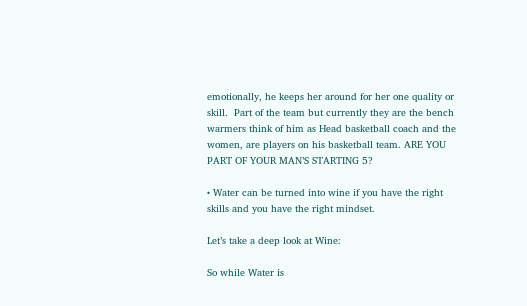emotionally, he keeps her around for her one quality or skill.  Part of the team but currently they are the bench warmers think of him as Head basketball coach and the women, are players on his basketball team. ARE YOU PART OF YOUR MAN’S STARTING 5?

• Water can be turned into wine if you have the right skills and you have the right mindset.

Let’s take a deep look at Wine:

So while Water is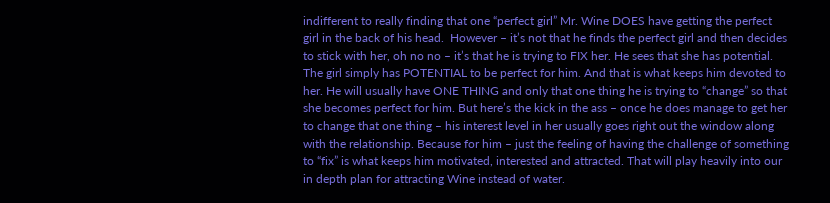indifferent to really finding that one “perfect girl” Mr. Wine DOES have getting the perfect girl in the back of his head.  However – it’s not that he finds the perfect girl and then decides to stick with her, oh no no – it’s that he is trying to FIX her. He sees that she has potential. The girl simply has POTENTIAL to be perfect for him. And that is what keeps him devoted to her. He will usually have ONE THING and only that one thing he is trying to “change” so that she becomes perfect for him. But here’s the kick in the ass – once he does manage to get her to change that one thing – his interest level in her usually goes right out the window along with the relationship. Because for him – just the feeling of having the challenge of something to “fix” is what keeps him motivated, interested and attracted. That will play heavily into our in depth plan for attracting Wine instead of water.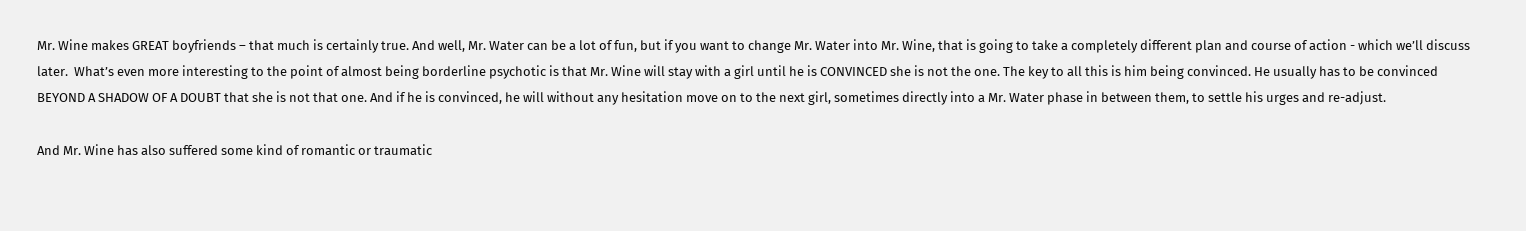Mr. Wine makes GREAT boyfriends – that much is certainly true. And well, Mr. Water can be a lot of fun, but if you want to change Mr. Water into Mr. Wine, that is going to take a completely different plan and course of action - which we’ll discuss later.  What’s even more interesting to the point of almost being borderline psychotic is that Mr. Wine will stay with a girl until he is CONVINCED she is not the one. The key to all this is him being convinced. He usually has to be convinced BEYOND A SHADOW OF A DOUBT that she is not that one. And if he is convinced, he will without any hesitation move on to the next girl, sometimes directly into a Mr. Water phase in between them, to settle his urges and re-adjust.

And Mr. Wine has also suffered some kind of romantic or traumatic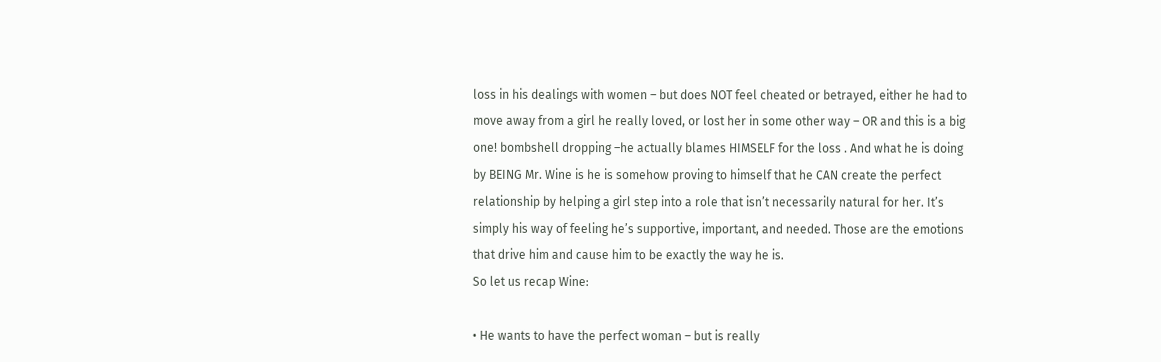loss in his dealings with women – but does NOT feel cheated or betrayed, either he had to move away from a girl he really loved, or lost her in some other way – OR and this is a big one! bombshell dropping –he actually blames HIMSELF for the loss . And what he is doing by BEING Mr. Wine is he is somehow proving to himself that he CAN create the perfect relationship by helping a girl step into a role that isn’t necessarily natural for her. It’s simply his way of feeling he’s supportive, important, and needed. Those are the emotions that drive him and cause him to be exactly the way he is.
So let us recap Wine:

• He wants to have the perfect woman – but is really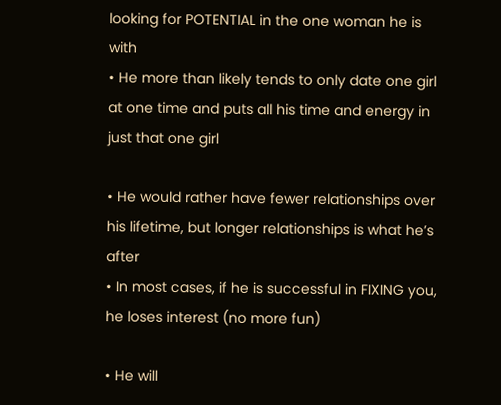looking for POTENTIAL in the one woman he is with
• He more than likely tends to only date one girl at one time and puts all his time and energy in just that one girl

• He would rather have fewer relationships over his lifetime, but longer relationships is what he’s after
• In most cases, if he is successful in FIXING you, he loses interest (no more fun)

• He will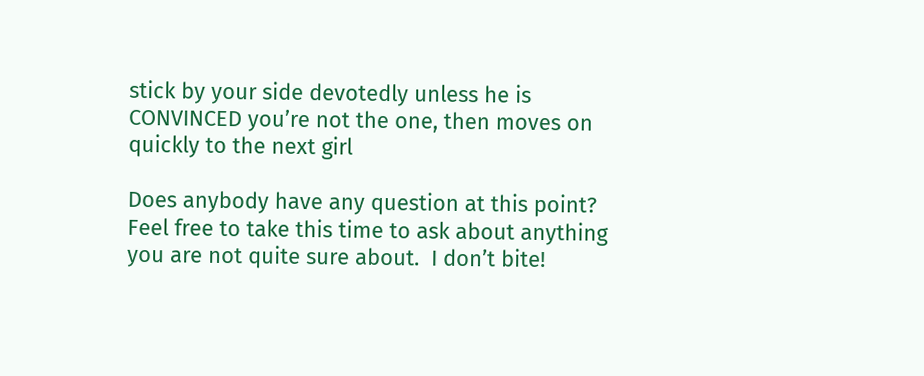stick by your side devotedly unless he is CONVINCED you’re not the one, then moves on quickly to the next girl

Does anybody have any question at this point?  Feel free to take this time to ask about anything you are not quite sure about.  I don’t bite!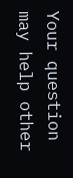Your question may help other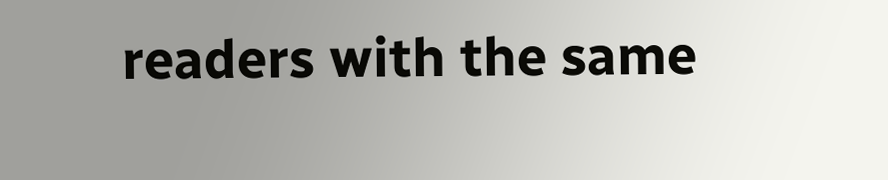readers with the same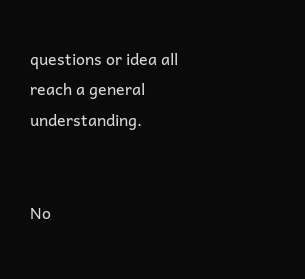questions or idea all reach a general understanding.


No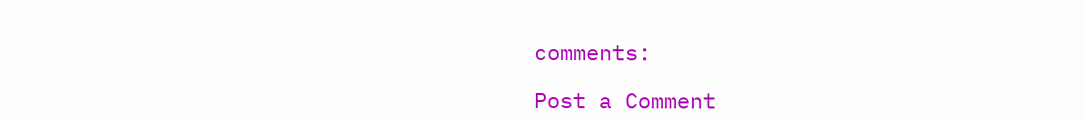comments:

Post a Comment